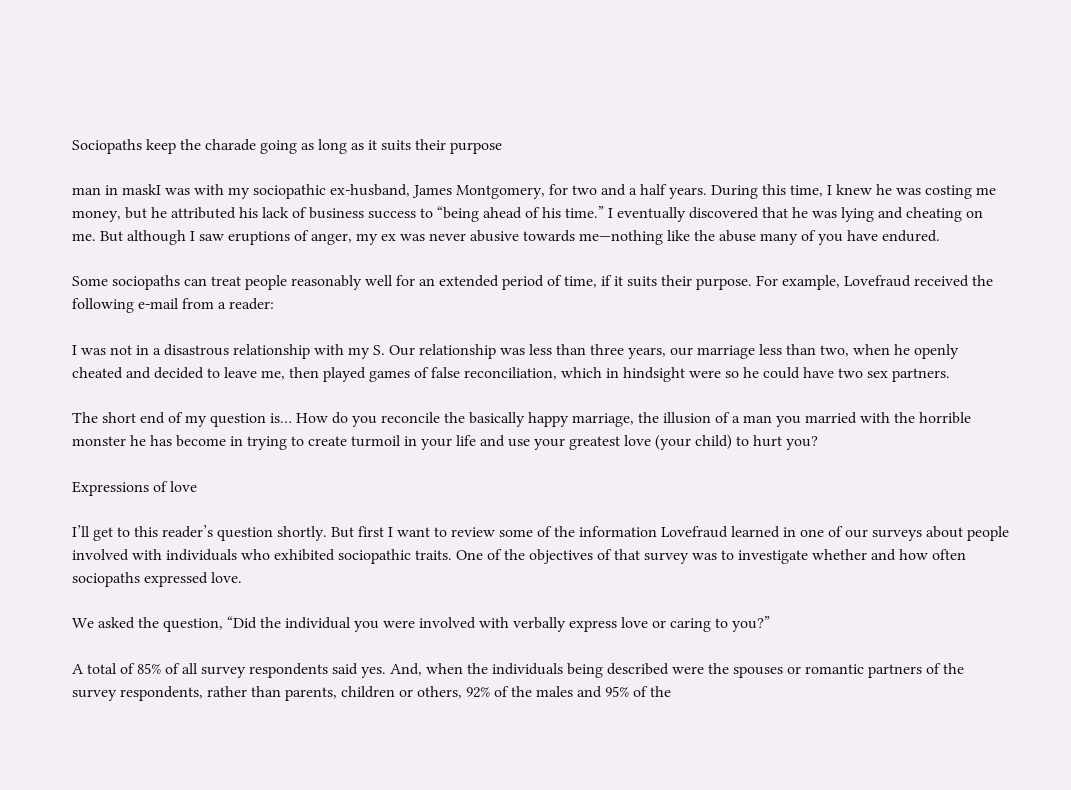Sociopaths keep the charade going as long as it suits their purpose

man in maskI was with my sociopathic ex-husband, James Montgomery, for two and a half years. During this time, I knew he was costing me money, but he attributed his lack of business success to “being ahead of his time.” I eventually discovered that he was lying and cheating on me. But although I saw eruptions of anger, my ex was never abusive towards me—nothing like the abuse many of you have endured.

Some sociopaths can treat people reasonably well for an extended period of time, if it suits their purpose. For example, Lovefraud received the following e-mail from a reader:

I was not in a disastrous relationship with my S. Our relationship was less than three years, our marriage less than two, when he openly cheated and decided to leave me, then played games of false reconciliation, which in hindsight were so he could have two sex partners.

The short end of my question is… How do you reconcile the basically happy marriage, the illusion of a man you married with the horrible monster he has become in trying to create turmoil in your life and use your greatest love (your child) to hurt you?

Expressions of love

I’ll get to this reader’s question shortly. But first I want to review some of the information Lovefraud learned in one of our surveys about people involved with individuals who exhibited sociopathic traits. One of the objectives of that survey was to investigate whether and how often sociopaths expressed love.

We asked the question, “Did the individual you were involved with verbally express love or caring to you?”

A total of 85% of all survey respondents said yes. And, when the individuals being described were the spouses or romantic partners of the survey respondents, rather than parents, children or others, 92% of the males and 95% of the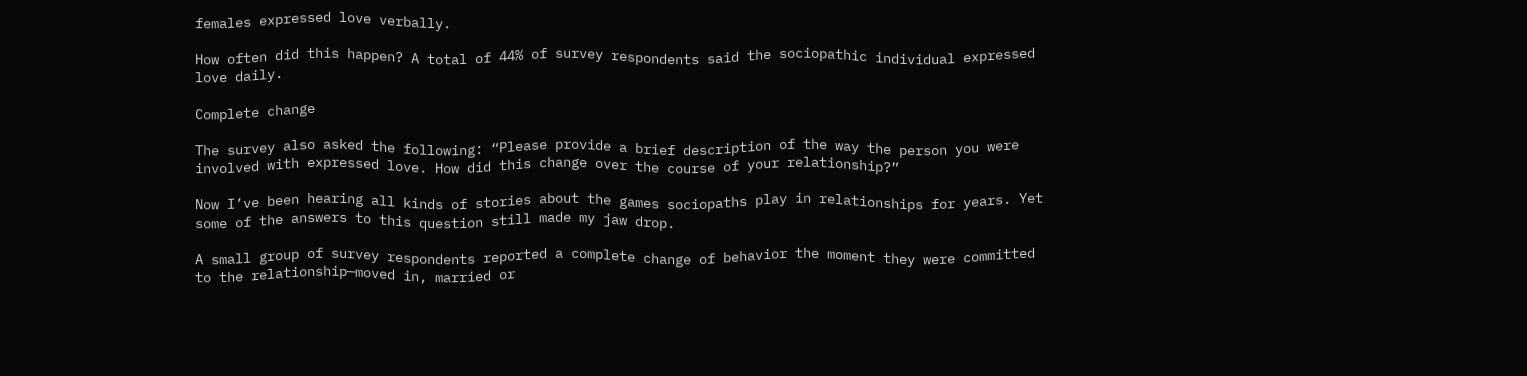females expressed love verbally.

How often did this happen? A total of 44% of survey respondents said the sociopathic individual expressed love daily.

Complete change

The survey also asked the following: “Please provide a brief description of the way the person you were involved with expressed love. How did this change over the course of your relationship?”

Now I’ve been hearing all kinds of stories about the games sociopaths play in relationships for years. Yet some of the answers to this question still made my jaw drop.

A small group of survey respondents reported a complete change of behavior the moment they were committed to the relationship—moved in, married or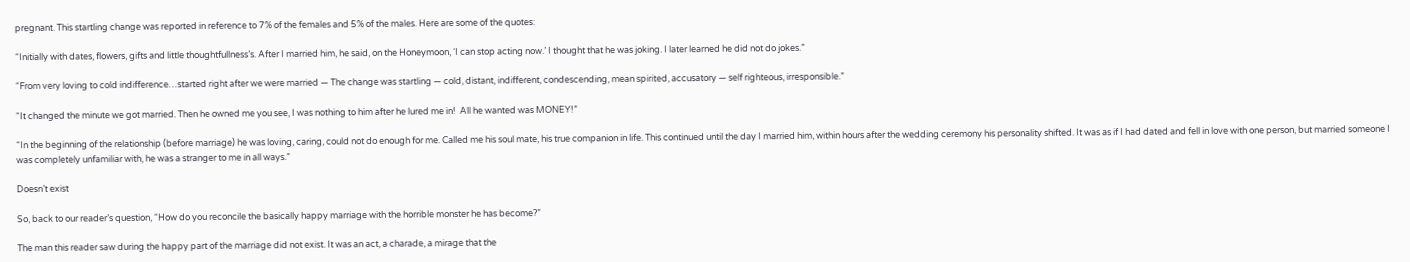pregnant. This startling change was reported in reference to 7% of the females and 5% of the males. Here are some of the quotes:

“Initially with dates, flowers, gifts and little thoughtfullness’s. After I married him, he said, on the Honeymoon, ‘I can stop acting now.’ I thought that he was joking. I later learned he did not do jokes.”

“From very loving to cold indifference…started right after we were married — The change was startling — cold, distant, indifferent, condescending, mean spirited, accusatory — self righteous, irresponsible.”

“It changed the minute we got married. Then he owned me you see, I was nothing to him after he lured me in!  All he wanted was MONEY!”

“In the beginning of the relationship (before marriage) he was loving, caring, could not do enough for me. Called me his soul mate, his true companion in life. This continued until the day I married him, within hours after the wedding ceremony his personality shifted. It was as if I had dated and fell in love with one person, but married someone I was completely unfamiliar with, he was a stranger to me in all ways.”

Doesn’t exist

So, back to our reader’s question, “How do you reconcile the basically happy marriage with the horrible monster he has become?”

The man this reader saw during the happy part of the marriage did not exist. It was an act, a charade, a mirage that the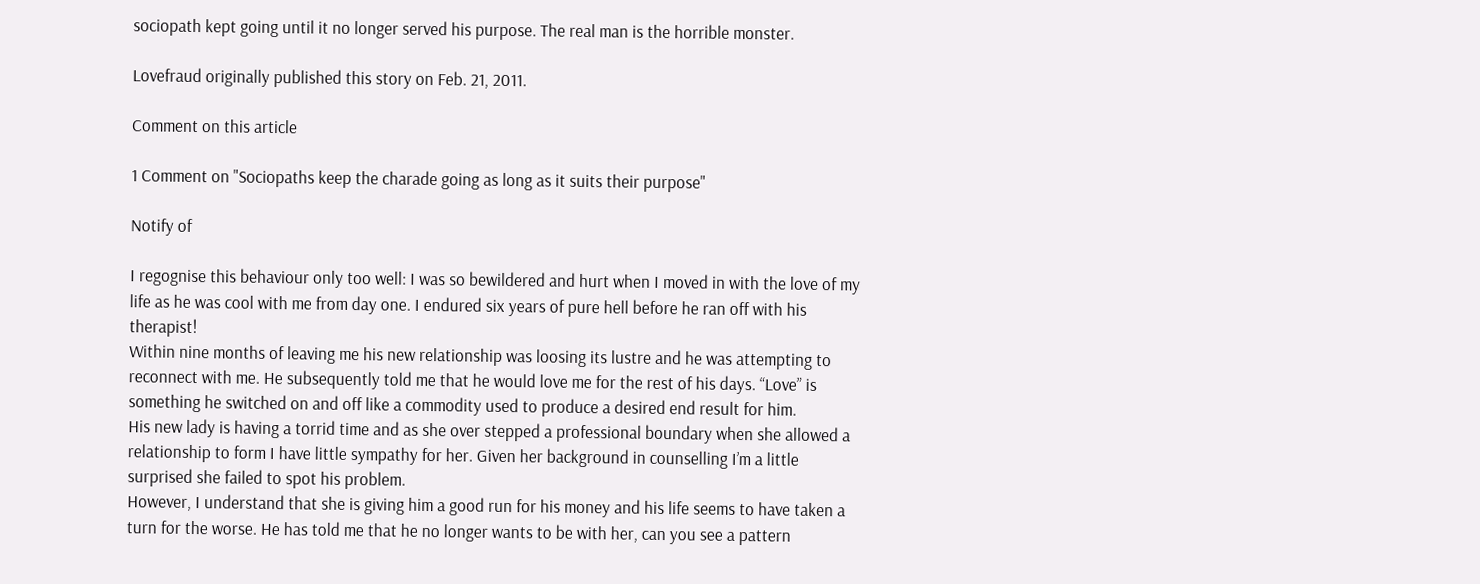sociopath kept going until it no longer served his purpose. The real man is the horrible monster.

Lovefraud originally published this story on Feb. 21, 2011.

Comment on this article

1 Comment on "Sociopaths keep the charade going as long as it suits their purpose"

Notify of

I regognise this behaviour only too well: I was so bewildered and hurt when I moved in with the love of my life as he was cool with me from day one. I endured six years of pure hell before he ran off with his therapist!
Within nine months of leaving me his new relationship was loosing its lustre and he was attempting to reconnect with me. He subsequently told me that he would love me for the rest of his days. “Love” is something he switched on and off like a commodity used to produce a desired end result for him.
His new lady is having a torrid time and as she over stepped a professional boundary when she allowed a relationship to form I have little sympathy for her. Given her background in counselling I’m a little surprised she failed to spot his problem.
However, I understand that she is giving him a good run for his money and his life seems to have taken a turn for the worse. He has told me that he no longer wants to be with her, can you see a pattern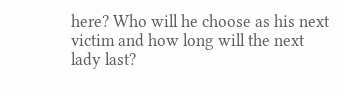here? Who will he choose as his next victim and how long will the next
lady last?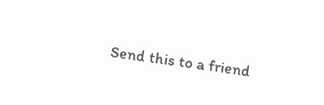Send this to a friend